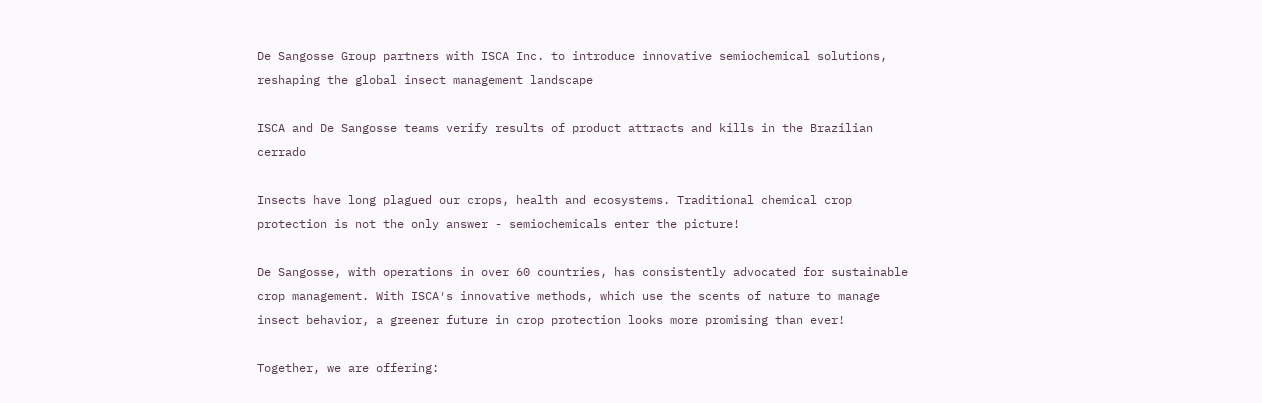De Sangosse Group partners with ISCA Inc. to introduce innovative semiochemical solutions, reshaping the global insect management landscape

ISCA and De Sangosse teams verify results of product attracts and kills in the Brazilian cerrado

Insects have long plagued our crops, health and ecosystems. Traditional chemical crop protection is not the only answer - semiochemicals enter the picture!

De Sangosse, with operations in over 60 countries, has consistently advocated for sustainable crop management. With ISCA′s innovative methods, which use the scents of nature to manage insect behavior, a greener future in crop protection looks more promising than ever!

Together, we are offering: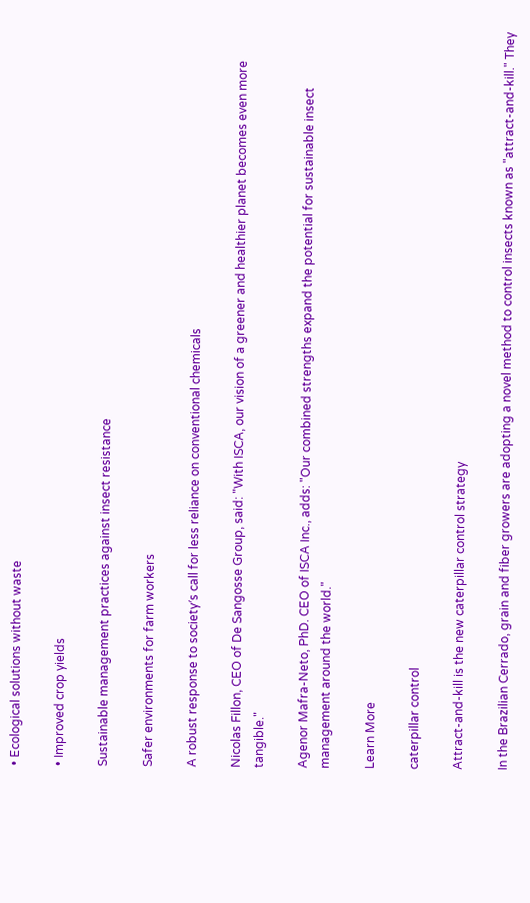• Ecological solutions without waste

• Improved crop yields

Sustainable management practices against insect resistance

Safer environments for farm workers

A robust response to society′s call for less reliance on conventional chemicals

Nicolas Fillon, CEO of De Sangosse Group, said: "With ISCA, our vision of a greener and healthier planet becomes even more tangible."

Agenor Mafra-Neto, PhD. CEO of ISCA Inc., adds: "Our combined strengths expand the potential for sustainable insect management around the world."

Learn More

caterpillar control

Attract-and-kill is the new caterpillar control strategy

In the Brazilian Cerrado, grain and fiber growers are adopting a novel method to control insects known as "attract-and-kill." They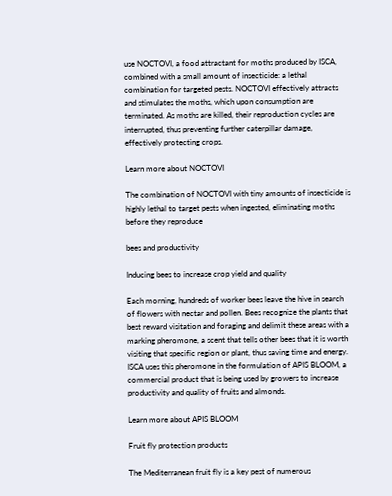use NOCTOVI, a food attractant for moths produced by ISCA, combined with a small amount of insecticide: a lethal combination for targeted pests. NOCTOVI effectively attracts and stimulates the moths, which upon consumption are terminated. As moths are killed, their reproduction cycles are interrupted, thus preventing further caterpillar damage, effectively protecting crops.

Learn more about NOCTOVI

The combination of NOCTOVI with tiny amounts of insecticide is highly lethal to target pests when ingested, eliminating moths before they reproduce

bees and productivity

Inducing bees to increase crop yield and quality

Each morning, hundreds of worker bees leave the hive in search of flowers with nectar and pollen. Bees recognize the plants that best reward visitation and foraging and delimit these areas with a marking pheromone, a scent that tells other bees that it is worth visiting that specific region or plant, thus saving time and energy. ISCA uses this pheromone in the formulation of APIS BLOOM, a commercial product that is being used by growers to increase productivity and quality of fruits and almonds.

Learn more about APIS BLOOM

Fruit fly protection products

The Mediterranean fruit fly is a key pest of numerous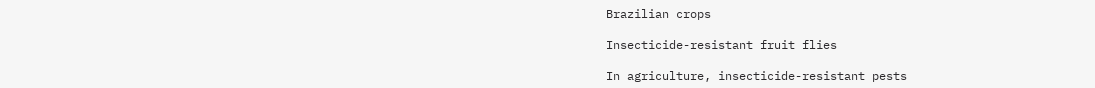Brazilian crops

Insecticide-resistant fruit flies

In agriculture, insecticide-resistant pests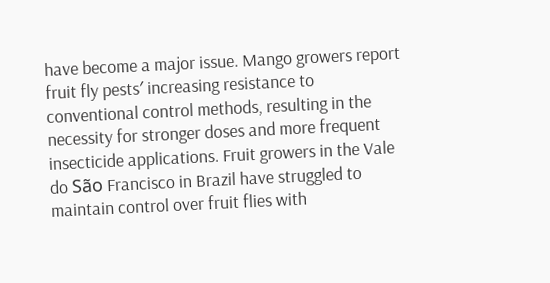have become a major issue. Mango growers report fruit fly pests′ increasing resistance to conventional control methods, resulting in the necessity for stronger doses and more frequent insecticide applications. Fruit growers in the Vale do São Francisco in Brazil have struggled to maintain control over fruit flies with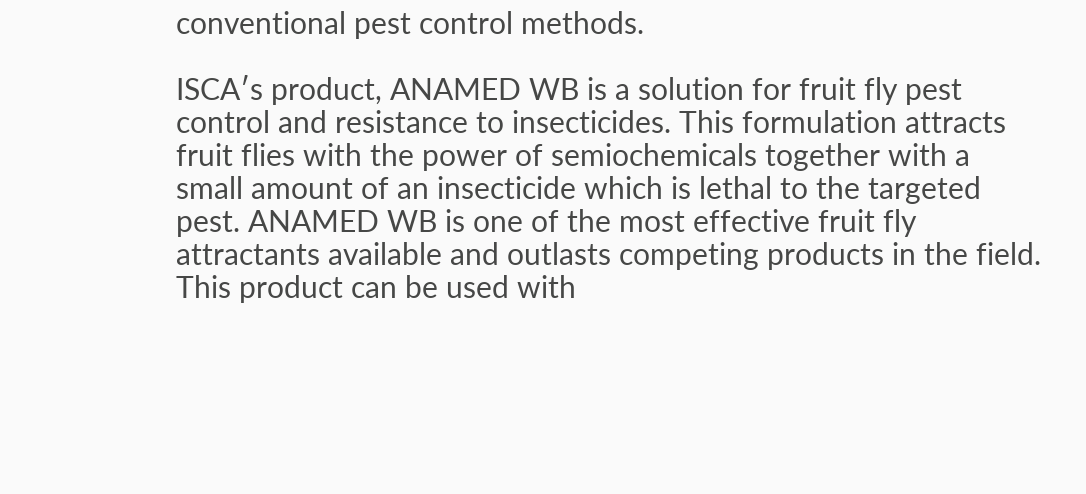conventional pest control methods.

ISCA′s product, ANAMED WB is a solution for fruit fly pest control and resistance to insecticides. This formulation attracts fruit flies with the power of semiochemicals together with a small amount of an insecticide which is lethal to the targeted pest. ANAMED WB is one of the most effective fruit fly attractants available and outlasts competing products in the field. This product can be used with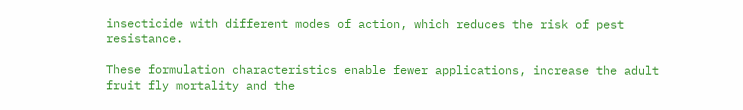insecticide with different modes of action, which reduces the risk of pest resistance.

These formulation characteristics enable fewer applications, increase the adult fruit fly mortality and the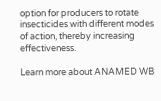option for producers to rotate insecticides with different modes of action, thereby increasing effectiveness.

Learn more about ANAMED WB